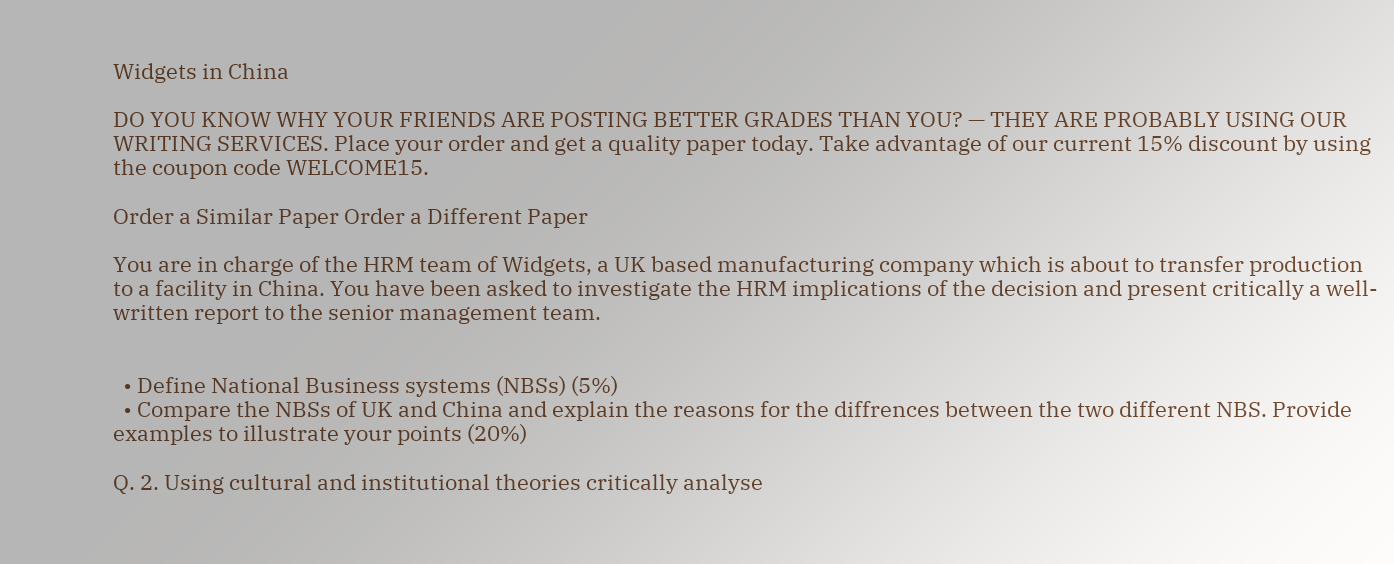Widgets in China

DO YOU KNOW WHY YOUR FRIENDS ARE POSTING BETTER GRADES THAN YOU? — THEY ARE PROBABLY USING OUR WRITING SERVICES. Place your order and get a quality paper today. Take advantage of our current 15% discount by using the coupon code WELCOME15.

Order a Similar Paper Order a Different Paper

You are in charge of the HRM team of Widgets, a UK based manufacturing company which is about to transfer production to a facility in China. You have been asked to investigate the HRM implications of the decision and present critically a well-written report to the senior management team.


  • Define National Business systems (NBSs) (5%)
  • Compare the NBSs of UK and China and explain the reasons for the diffrences between the two different NBS. Provide examples to illustrate your points (20%)

Q. 2. Using cultural and institutional theories critically analyse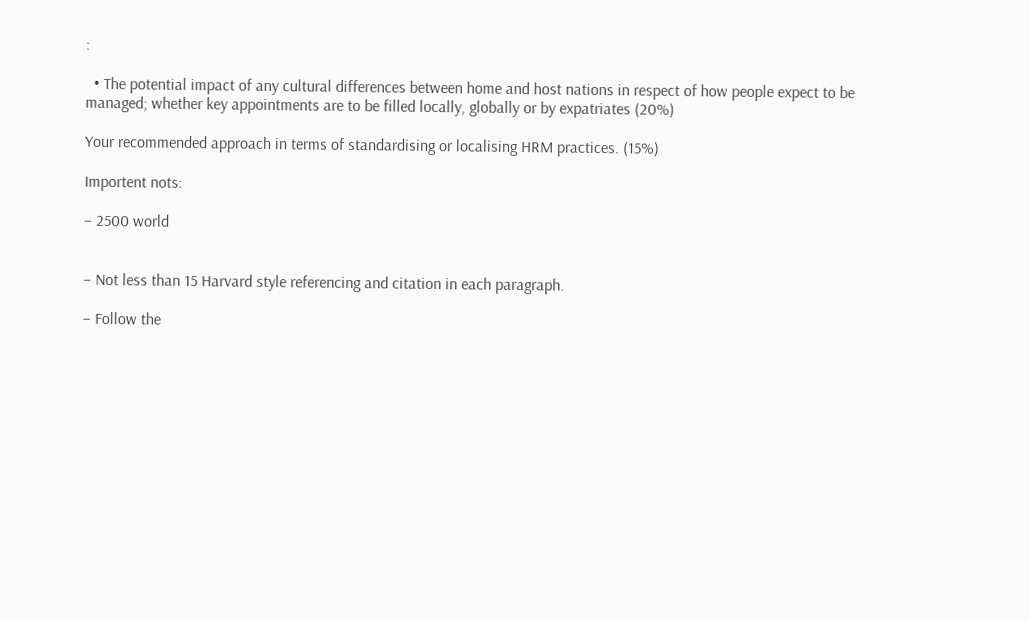:

  • The potential impact of any cultural differences between home and host nations in respect of how people expect to be managed; whether key appointments are to be filled locally, globally or by expatriates (20%)

Your recommended approach in terms of standardising or localising HRM practices. (15%)

Importent nots:

– 2500 world


– Not less than 15 Harvard style referencing and citation in each paragraph.

– Follow the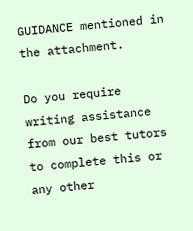GUIDANCE mentioned in the attachment.

Do you require writing assistance from our best tutors to complete this or any other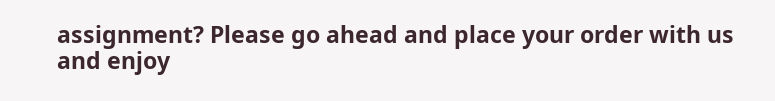assignment? Please go ahead and place your order with us and enjoy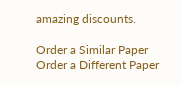amazing discounts.

Order a Similar Paper Order a Different Paper